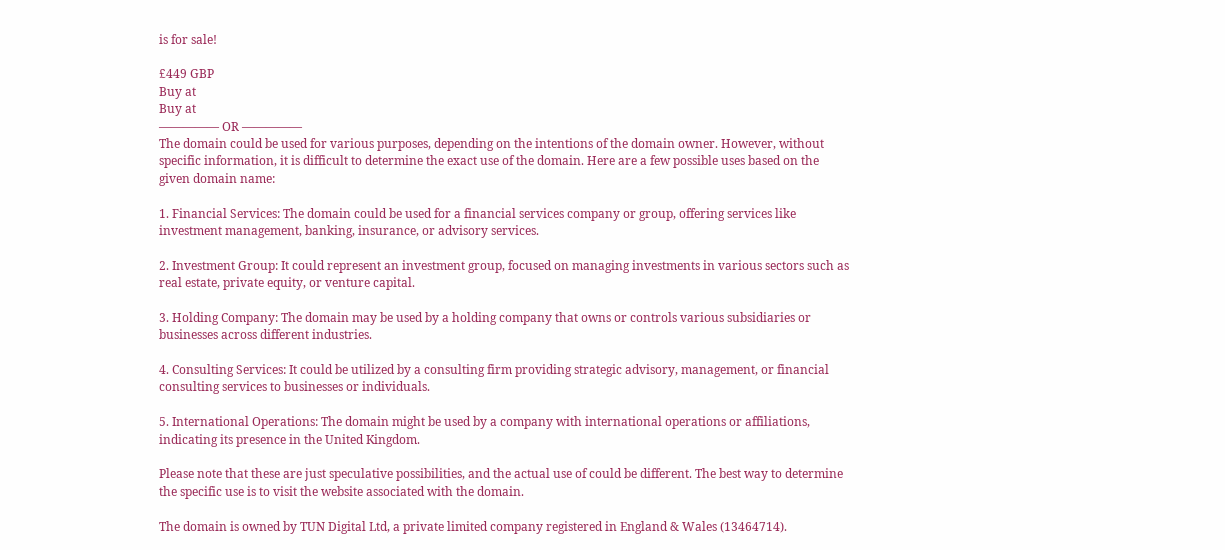is for sale!

£449 GBP
Buy at
Buy at
————— OR —————
The domain could be used for various purposes, depending on the intentions of the domain owner. However, without specific information, it is difficult to determine the exact use of the domain. Here are a few possible uses based on the given domain name:

1. Financial Services: The domain could be used for a financial services company or group, offering services like investment management, banking, insurance, or advisory services.

2. Investment Group: It could represent an investment group, focused on managing investments in various sectors such as real estate, private equity, or venture capital.

3. Holding Company: The domain may be used by a holding company that owns or controls various subsidiaries or businesses across different industries.

4. Consulting Services: It could be utilized by a consulting firm providing strategic advisory, management, or financial consulting services to businesses or individuals.

5. International Operations: The domain might be used by a company with international operations or affiliations, indicating its presence in the United Kingdom.

Please note that these are just speculative possibilities, and the actual use of could be different. The best way to determine the specific use is to visit the website associated with the domain.

The domain is owned by TUN Digital Ltd, a private limited company registered in England & Wales (13464714).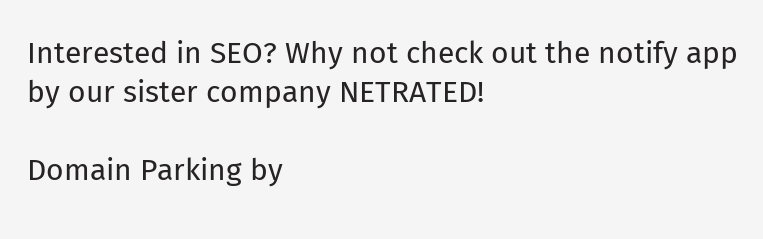Interested in SEO? Why not check out the notify app by our sister company NETRATED!

Domain Parking by